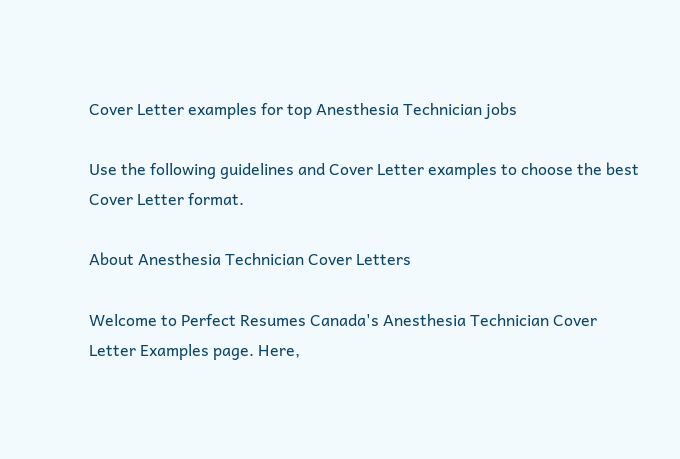Cover Letter examples for top Anesthesia Technician jobs

Use the following guidelines and Cover Letter examples to choose the best Cover Letter format.

About Anesthesia Technician Cover Letters

Welcome to Perfect Resumes Canada's Anesthesia Technician Cover Letter Examples page. Here,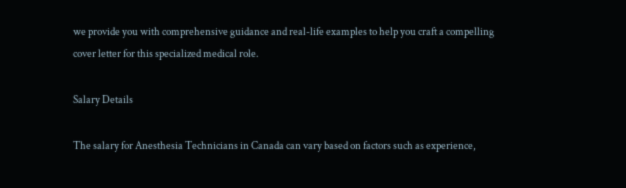we provide you with comprehensive guidance and real-life examples to help you craft a compelling cover letter for this specialized medical role.

Salary Details

The salary for Anesthesia Technicians in Canada can vary based on factors such as experience,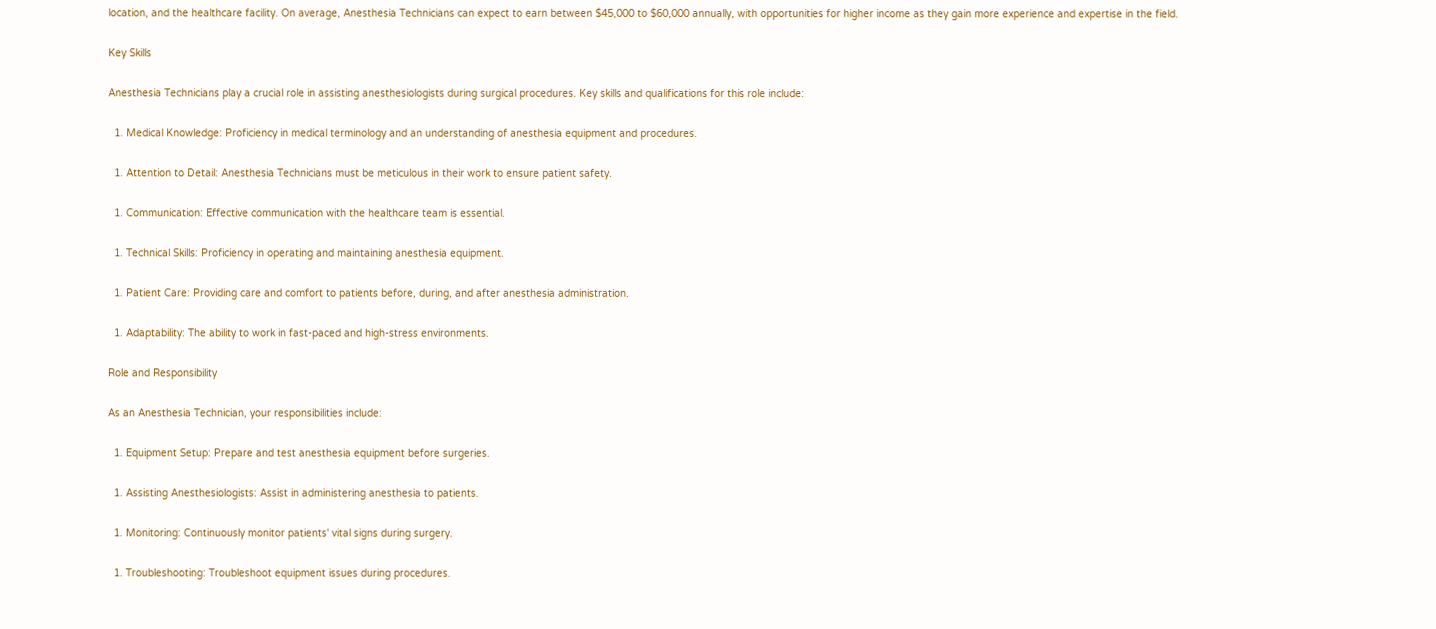location, and the healthcare facility. On average, Anesthesia Technicians can expect to earn between $45,000 to $60,000 annually, with opportunities for higher income as they gain more experience and expertise in the field.

Key Skills

Anesthesia Technicians play a crucial role in assisting anesthesiologists during surgical procedures. Key skills and qualifications for this role include:

  1. Medical Knowledge: Proficiency in medical terminology and an understanding of anesthesia equipment and procedures.

  1. Attention to Detail: Anesthesia Technicians must be meticulous in their work to ensure patient safety.

  1. Communication: Effective communication with the healthcare team is essential.

  1. Technical Skills: Proficiency in operating and maintaining anesthesia equipment.

  1. Patient Care: Providing care and comfort to patients before, during, and after anesthesia administration.

  1. Adaptability: The ability to work in fast-paced and high-stress environments.

Role and Responsibility

As an Anesthesia Technician, your responsibilities include:

  1. Equipment Setup: Prepare and test anesthesia equipment before surgeries.

  1. Assisting Anesthesiologists: Assist in administering anesthesia to patients.

  1. Monitoring: Continuously monitor patients' vital signs during surgery.

  1. Troubleshooting: Troubleshoot equipment issues during procedures.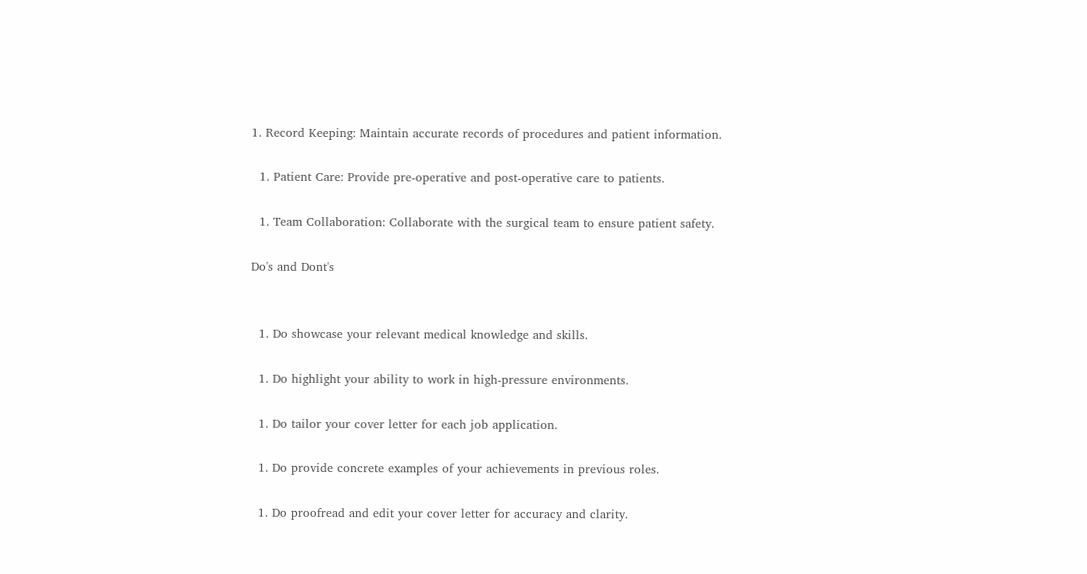1. Record Keeping: Maintain accurate records of procedures and patient information.

  1. Patient Care: Provide pre-operative and post-operative care to patients.

  1. Team Collaboration: Collaborate with the surgical team to ensure patient safety.

Do's and Dont's


  1. Do showcase your relevant medical knowledge and skills.

  1. Do highlight your ability to work in high-pressure environments.

  1. Do tailor your cover letter for each job application.

  1. Do provide concrete examples of your achievements in previous roles.

  1. Do proofread and edit your cover letter for accuracy and clarity.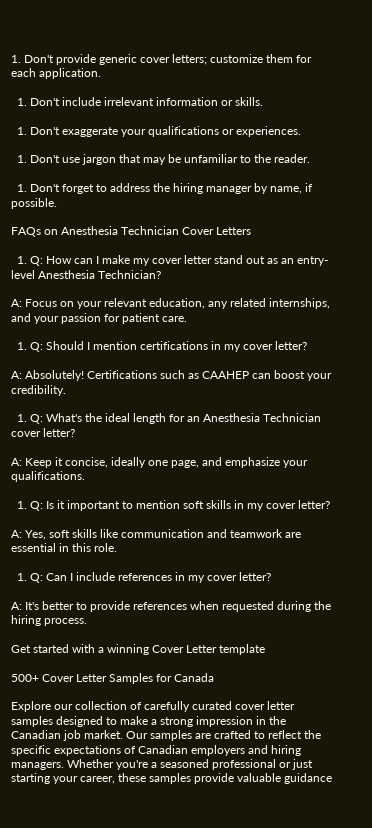1. Don't provide generic cover letters; customize them for each application.

  1. Don't include irrelevant information or skills.

  1. Don't exaggerate your qualifications or experiences.

  1. Don't use jargon that may be unfamiliar to the reader.

  1. Don't forget to address the hiring manager by name, if possible.

FAQs on Anesthesia Technician Cover Letters

  1. Q: How can I make my cover letter stand out as an entry-level Anesthesia Technician?

A: Focus on your relevant education, any related internships, and your passion for patient care.

  1. Q: Should I mention certifications in my cover letter?

A: Absolutely! Certifications such as CAAHEP can boost your credibility.

  1. Q: What's the ideal length for an Anesthesia Technician cover letter?

A: Keep it concise, ideally one page, and emphasize your qualifications.

  1. Q: Is it important to mention soft skills in my cover letter?

A: Yes, soft skills like communication and teamwork are essential in this role.

  1. Q: Can I include references in my cover letter?

A: It's better to provide references when requested during the hiring process.

Get started with a winning Cover Letter template

500+ Cover Letter Samples for Canada

Explore our collection of carefully curated cover letter samples designed to make a strong impression in the Canadian job market. Our samples are crafted to reflect the specific expectations of Canadian employers and hiring managers. Whether you're a seasoned professional or just starting your career, these samples provide valuable guidance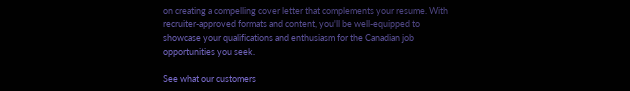on creating a compelling cover letter that complements your resume. With recruiter-approved formats and content, you'll be well-equipped to showcase your qualifications and enthusiasm for the Canadian job opportunities you seek.

See what our customers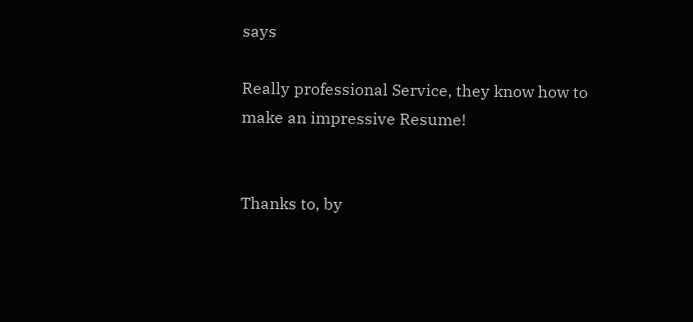says

Really professional Service, they know how to make an impressive Resume!


Thanks to, by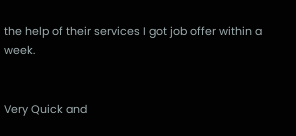the help of their services I got job offer within a week.


Very Quick and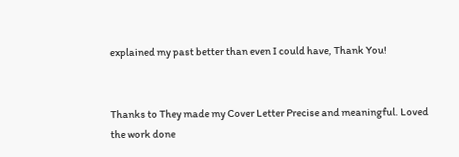explained my past better than even I could have, Thank You!


Thanks to They made my Cover Letter Precise and meaningful. Loved the work done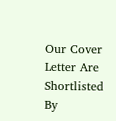Our Cover Letter Are Shortlisted By